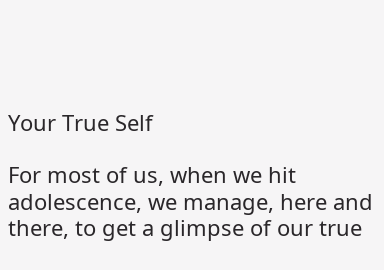Your True Self

For most of us, when we hit adolescence, we manage, here and there, to get a glimpse of our true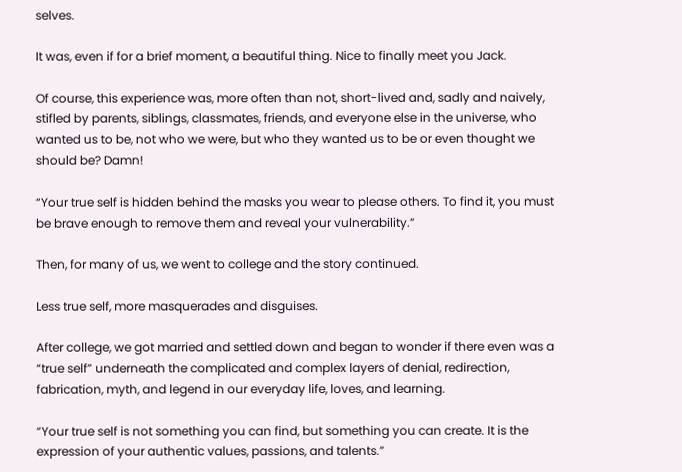selves.

It was, even if for a brief moment, a beautiful thing. Nice to finally meet you Jack.

Of course, this experience was, more often than not, short-lived and, sadly and naively, stifled by parents, siblings, classmates, friends, and everyone else in the universe, who wanted us to be, not who we were, but who they wanted us to be or even thought we should be? Damn!

“Your true self is hidden behind the masks you wear to please others. To find it, you must be brave enough to remove them and reveal your vulnerability.”

Then, for many of us, we went to college and the story continued.

Less true self, more masquerades and disguises.

After college, we got married and settled down and began to wonder if there even was a “true self” underneath the complicated and complex layers of denial, redirection, fabrication, myth, and legend in our everyday life, loves, and learning.

“Your true self is not something you can find, but something you can create. It is the expression of your authentic values, passions, and talents.”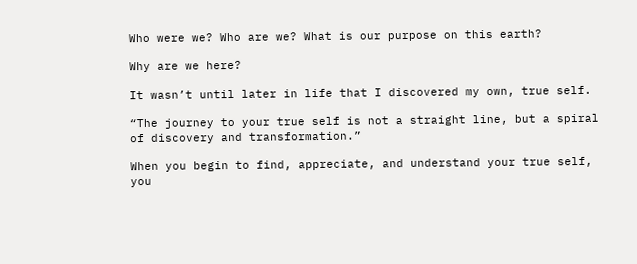Who were we? Who are we? What is our purpose on this earth?

Why are we here?

It wasn’t until later in life that I discovered my own, true self.

“The journey to your true self is not a straight line, but a spiral of discovery and transformation.”

When you begin to find, appreciate, and understand your true self, you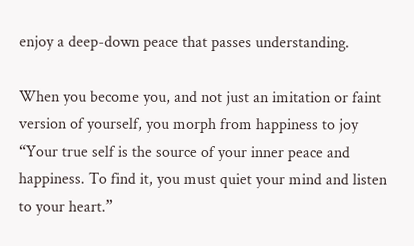enjoy a deep-down peace that passes understanding.

When you become you, and not just an imitation or faint version of yourself, you morph from happiness to joy
“Your true self is the source of your inner peace and happiness. To find it, you must quiet your mind and listen to your heart.”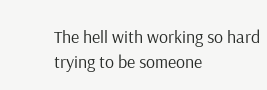The hell with working so hard trying to be someone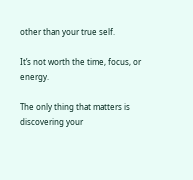other than your true self.

It’s not worth the time, focus, or energy.

The only thing that matters is discovering your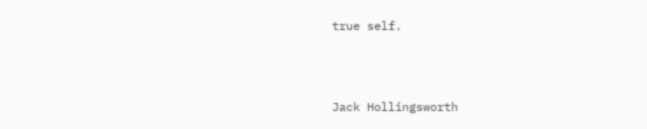true self.



Jack Hollingsworth